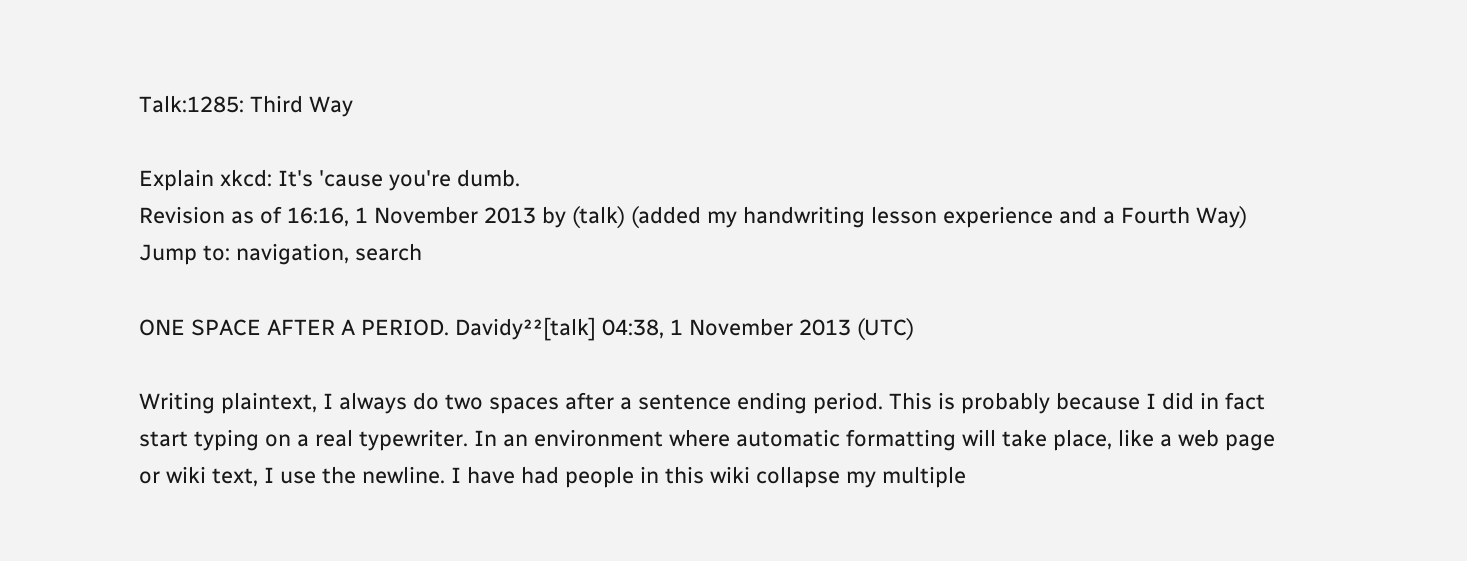Talk:1285: Third Way

Explain xkcd: It's 'cause you're dumb.
Revision as of 16:16, 1 November 2013 by (talk) (added my handwriting lesson experience and a Fourth Way)
Jump to: navigation, search

ONE SPACE AFTER A PERIOD. Davidy²²[talk] 04:38, 1 November 2013 (UTC)

Writing plaintext, I always do two spaces after a sentence ending period. This is probably because I did in fact start typing on a real typewriter. In an environment where automatic formatting will take place, like a web page or wiki text, I use the newline. I have had people in this wiki collapse my multiple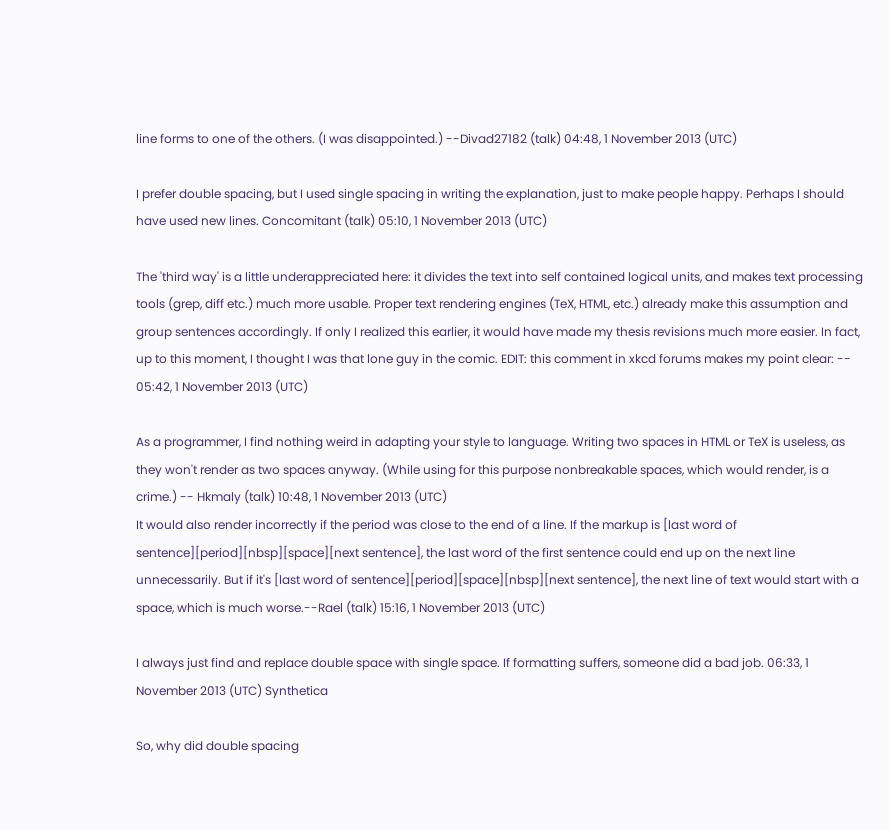line forms to one of the others. (I was disappointed.) --Divad27182 (talk) 04:48, 1 November 2013 (UTC)

I prefer double spacing, but I used single spacing in writing the explanation, just to make people happy. Perhaps I should have used new lines. Concomitant (talk) 05:10, 1 November 2013 (UTC)

The 'third way' is a little underappreciated here: it divides the text into self contained logical units, and makes text processing tools (grep, diff etc.) much more usable. Proper text rendering engines (TeX, HTML, etc.) already make this assumption and group sentences accordingly. If only I realized this earlier, it would have made my thesis revisions much more easier. In fact, up to this moment, I thought I was that lone guy in the comic. EDIT: this comment in xkcd forums makes my point clear: -- 05:42, 1 November 2013 (UTC)

As a programmer, I find nothing weird in adapting your style to language. Writing two spaces in HTML or TeX is useless, as they won't render as two spaces anyway. (While using for this purpose nonbreakable spaces, which would render, is a crime.) -- Hkmaly (talk) 10:48, 1 November 2013 (UTC)
It would also render incorrectly if the period was close to the end of a line. If the markup is [last word of sentence][period][nbsp][space][next sentence], the last word of the first sentence could end up on the next line unnecessarily. But if it's [last word of sentence][period][space][nbsp][next sentence], the next line of text would start with a space, which is much worse.--Rael (talk) 15:16, 1 November 2013 (UTC)

I always just find and replace double space with single space. If formatting suffers, someone did a bad job. 06:33, 1 November 2013 (UTC) Synthetica

So, why did double spacing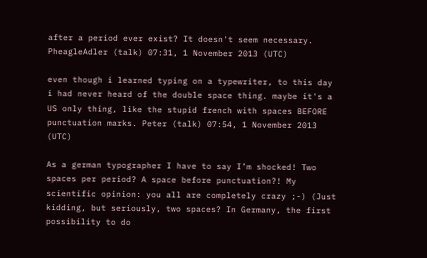after a period ever exist? It doesn't seem necessary. PheagleAdler (talk) 07:31, 1 November 2013 (UTC)

even though i learned typing on a typewriter, to this day i had never heard of the double space thing. maybe it's a US only thing, like the stupid french with spaces BEFORE punctuation marks. Peter (talk) 07:54, 1 November 2013 (UTC)

As a german typographer I have to say I’m shocked! Two spaces per period? A space before punctuation?! My scientific opinion: you all are completely crazy ;-) (Just kidding, but seriously, two spaces? In Germany, the first possibility to do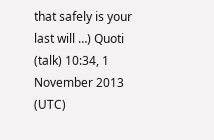that safely is your last will …) Quoti (talk) 10:34, 1 November 2013 (UTC)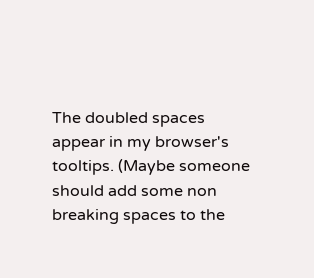The doubled spaces appear in my browser's tooltips. (Maybe someone should add some non breaking spaces to the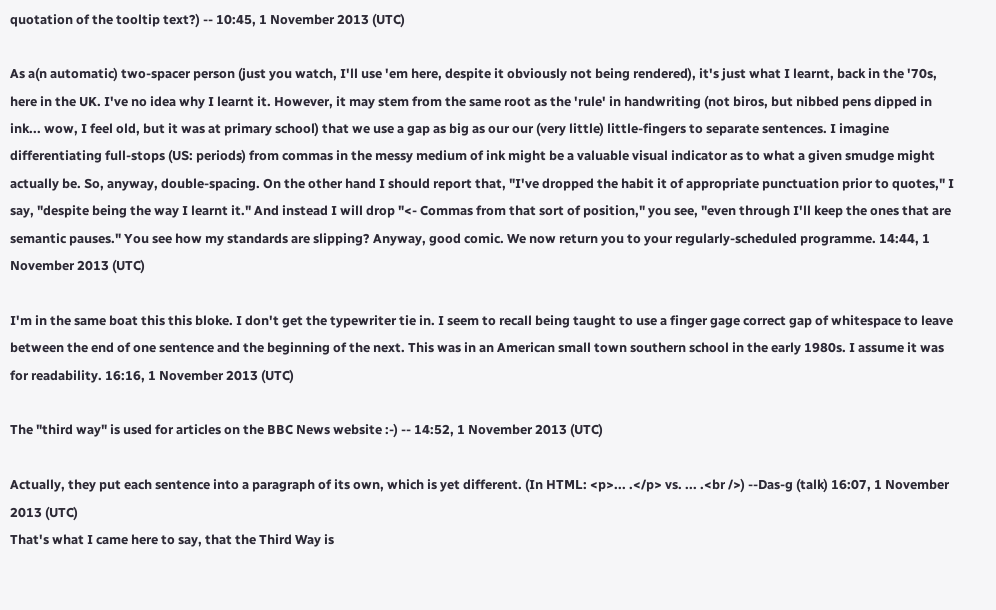quotation of the tooltip text?) -- 10:45, 1 November 2013 (UTC)

As a(n automatic) two-spacer person (just you watch, I'll use 'em here, despite it obviously not being rendered), it's just what I learnt, back in the '70s, here in the UK. I've no idea why I learnt it. However, it may stem from the same root as the 'rule' in handwriting (not biros, but nibbed pens dipped in ink... wow, I feel old, but it was at primary school) that we use a gap as big as our our (very little) little-fingers to separate sentences. I imagine differentiating full-stops (US: periods) from commas in the messy medium of ink might be a valuable visual indicator as to what a given smudge might actually be. So, anyway, double-spacing. On the other hand I should report that, "I've dropped the habit it of appropriate punctuation prior to quotes," I say, "despite being the way I learnt it." And instead I will drop "<- Commas from that sort of position," you see, "even through I'll keep the ones that are semantic pauses." You see how my standards are slipping? Anyway, good comic. We now return you to your regularly-scheduled programme. 14:44, 1 November 2013 (UTC)

I'm in the same boat this this bloke. I don't get the typewriter tie in. I seem to recall being taught to use a finger gage correct gap of whitespace to leave between the end of one sentence and the beginning of the next. This was in an American small town southern school in the early 1980s. I assume it was for readability. 16:16, 1 November 2013 (UTC)

The "third way" is used for articles on the BBC News website :-) -- 14:52, 1 November 2013 (UTC)

Actually, they put each sentence into a paragraph of its own, which is yet different. (In HTML: <p>... .</p> vs. ... .<br />) --Das-g (talk) 16:07, 1 November 2013 (UTC)
That's what I came here to say, that the Third Way is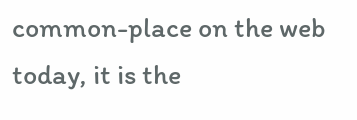common-place on the web today, it is the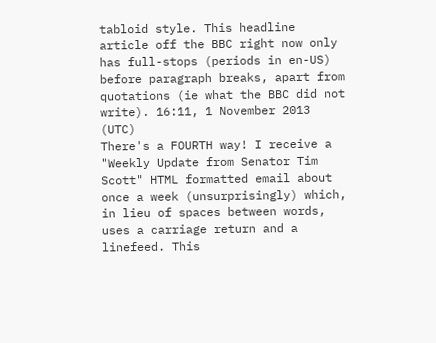tabloid style. This headline article off the BBC right now only has full-stops (periods in en-US) before paragraph breaks, apart from quotations (ie what the BBC did not write). 16:11, 1 November 2013 (UTC)
There's a FOURTH way! I receive a "Weekly Update from Senator Tim Scott" HTML formatted email about once a week (unsurprisingly) which, in lieu of spaces between words, uses a carriage return and a linefeed. This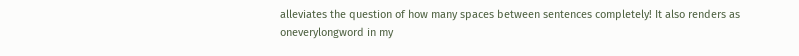alleviates the question of how many spaces between sentences completely! It also renders as oneverylongword in my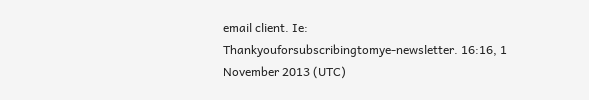email client. Ie:
Thankyouforsubscribingtomye-newsletter. 16:16, 1 November 2013 (UTC)